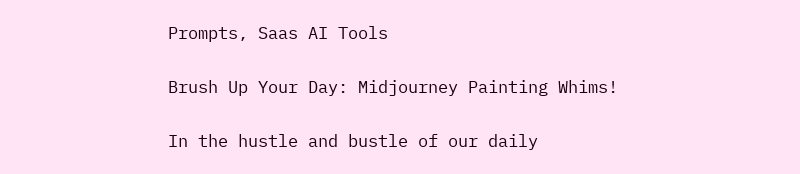Prompts, Saas AI Tools

Brush Up Your Day: Midjourney Painting Whims!

In the hustle and bustle of our daily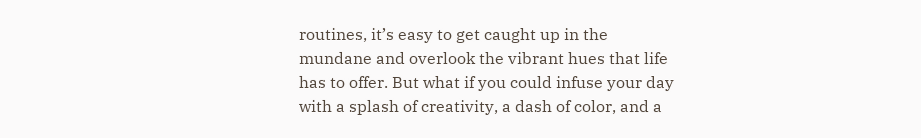routines, it’s easy to get caught up in the mundane and overlook the vibrant hues that life has to offer. But what if you could infuse your day with a splash of creativity, a dash of color, and a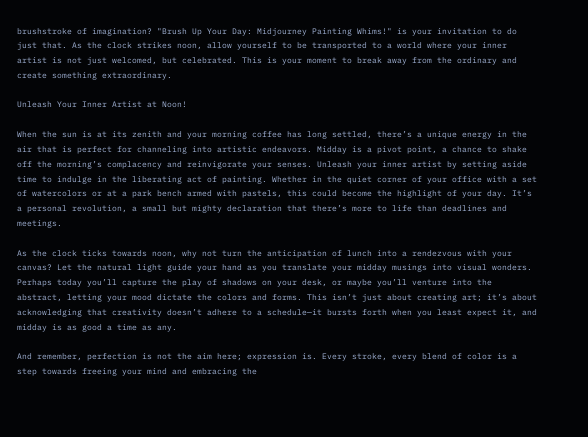brushstroke of imagination? "Brush Up Your Day: Midjourney Painting Whims!" is your invitation to do just that. As the clock strikes noon, allow yourself to be transported to a world where your inner artist is not just welcomed, but celebrated. This is your moment to break away from the ordinary and create something extraordinary.

Unleash Your Inner Artist at Noon!

When the sun is at its zenith and your morning coffee has long settled, there’s a unique energy in the air that is perfect for channeling into artistic endeavors. Midday is a pivot point, a chance to shake off the morning’s complacency and reinvigorate your senses. Unleash your inner artist by setting aside time to indulge in the liberating act of painting. Whether in the quiet corner of your office with a set of watercolors or at a park bench armed with pastels, this could become the highlight of your day. It’s a personal revolution, a small but mighty declaration that there’s more to life than deadlines and meetings.

As the clock ticks towards noon, why not turn the anticipation of lunch into a rendezvous with your canvas? Let the natural light guide your hand as you translate your midday musings into visual wonders. Perhaps today you’ll capture the play of shadows on your desk, or maybe you’ll venture into the abstract, letting your mood dictate the colors and forms. This isn’t just about creating art; it’s about acknowledging that creativity doesn’t adhere to a schedule—it bursts forth when you least expect it, and midday is as good a time as any.

And remember, perfection is not the aim here; expression is. Every stroke, every blend of color is a step towards freeing your mind and embracing the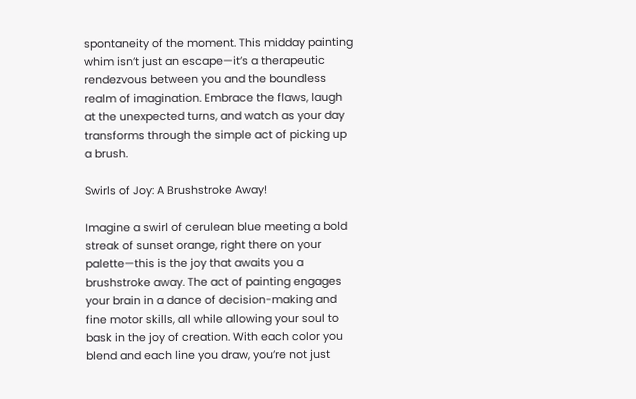spontaneity of the moment. This midday painting whim isn’t just an escape—it’s a therapeutic rendezvous between you and the boundless realm of imagination. Embrace the flaws, laugh at the unexpected turns, and watch as your day transforms through the simple act of picking up a brush.

Swirls of Joy: A Brushstroke Away!

Imagine a swirl of cerulean blue meeting a bold streak of sunset orange, right there on your palette—this is the joy that awaits you a brushstroke away. The act of painting engages your brain in a dance of decision-making and fine motor skills, all while allowing your soul to bask in the joy of creation. With each color you blend and each line you draw, you’re not just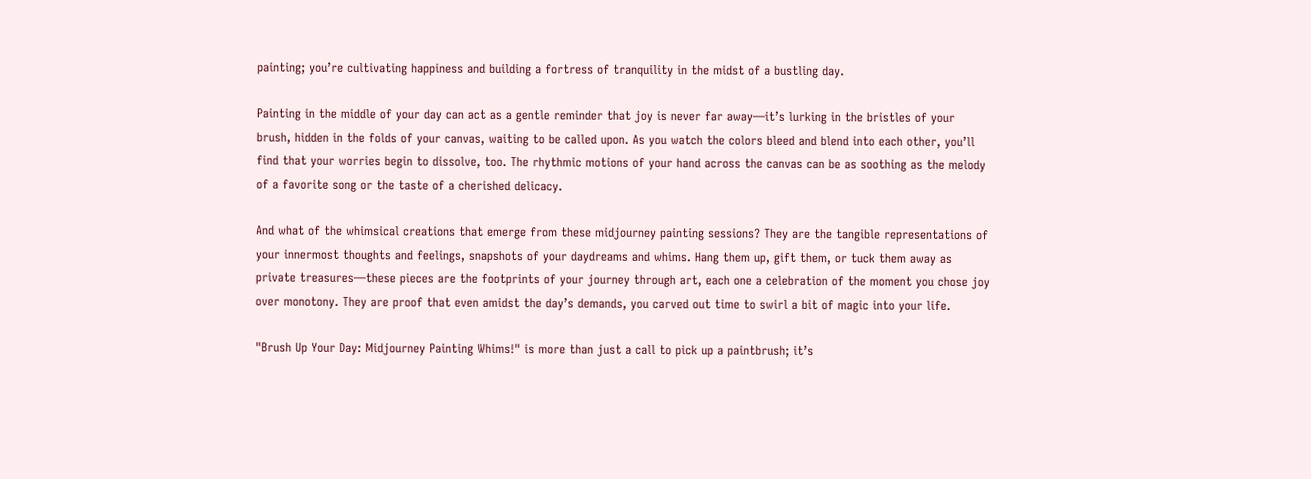painting; you’re cultivating happiness and building a fortress of tranquility in the midst of a bustling day.

Painting in the middle of your day can act as a gentle reminder that joy is never far away—it’s lurking in the bristles of your brush, hidden in the folds of your canvas, waiting to be called upon. As you watch the colors bleed and blend into each other, you’ll find that your worries begin to dissolve, too. The rhythmic motions of your hand across the canvas can be as soothing as the melody of a favorite song or the taste of a cherished delicacy.

And what of the whimsical creations that emerge from these midjourney painting sessions? They are the tangible representations of your innermost thoughts and feelings, snapshots of your daydreams and whims. Hang them up, gift them, or tuck them away as private treasures—these pieces are the footprints of your journey through art, each one a celebration of the moment you chose joy over monotony. They are proof that even amidst the day’s demands, you carved out time to swirl a bit of magic into your life.

"Brush Up Your Day: Midjourney Painting Whims!" is more than just a call to pick up a paintbrush; it’s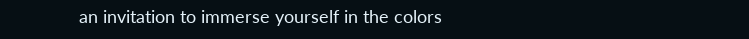an invitation to immerse yourself in the colors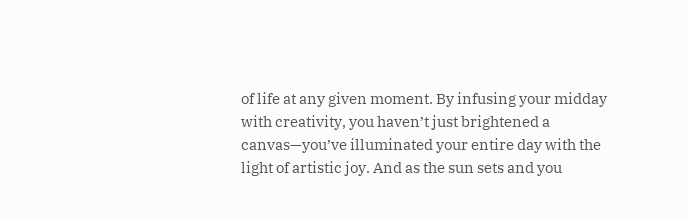of life at any given moment. By infusing your midday with creativity, you haven’t just brightened a canvas—you’ve illuminated your entire day with the light of artistic joy. And as the sun sets and you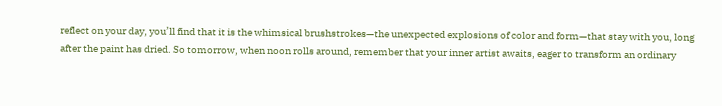reflect on your day, you’ll find that it is the whimsical brushstrokes—the unexpected explosions of color and form—that stay with you, long after the paint has dried. So tomorrow, when noon rolls around, remember that your inner artist awaits, eager to transform an ordinary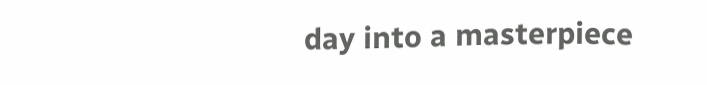day into a masterpiece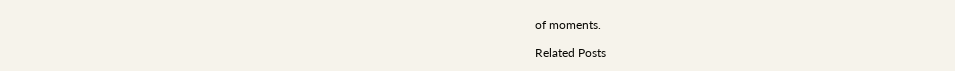of moments.

Related Posts